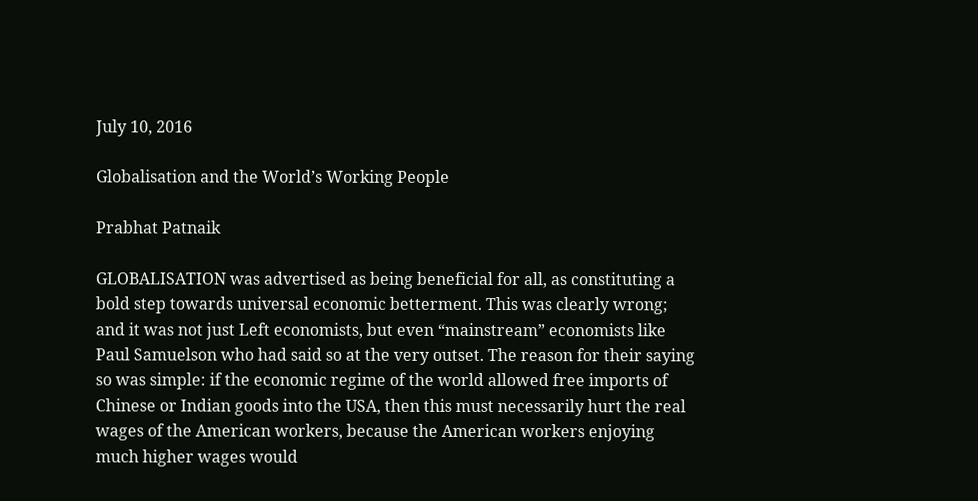July 10, 2016

Globalisation and the World’s Working People

Prabhat Patnaik

GLOBALISATION was advertised as being beneficial for all, as constituting a bold step towards universal economic betterment. This was clearly wrong; and it was not just Left economists, but even “mainstream” economists like Paul Samuelson who had said so at the very outset. The reason for their saying so was simple: if the economic regime of the world allowed free imports of Chinese or Indian goods into the USA, then this must necessarily hurt the real wages of the American workers, because the American workers enjoying much higher wages would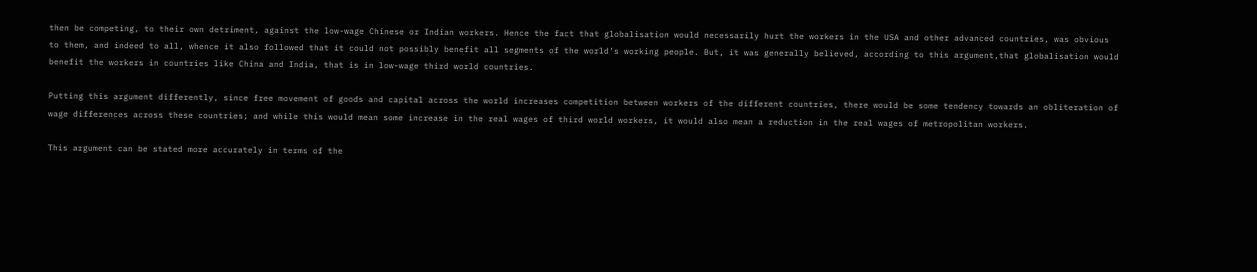then be competing, to their own detriment, against the low-wage Chinese or Indian workers. Hence the fact that globalisation would necessarily hurt the workers in the USA and other advanced countries, was obvious to them, and indeed to all, whence it also followed that it could not possibly benefit all segments of the world’s working people. But, it was generally believed, according to this argument,that globalisation would benefit the workers in countries like China and India, that is in low-wage third world countries.

Putting this argument differently, since free movement of goods and capital across the world increases competition between workers of the different countries, there would be some tendency towards an obliteration of wage differences across these countries; and while this would mean some increase in the real wages of third world workers, it would also mean a reduction in the real wages of metropolitan workers.

This argument can be stated more accurately in terms of the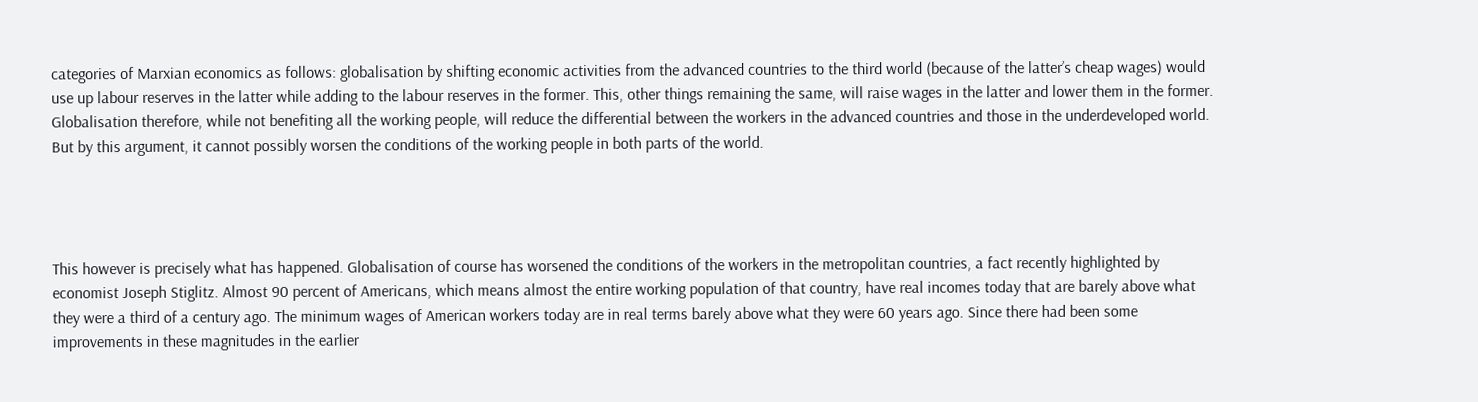categories of Marxian economics as follows: globalisation by shifting economic activities from the advanced countries to the third world (because of the latter’s cheap wages) would use up labour reserves in the latter while adding to the labour reserves in the former. This, other things remaining the same, will raise wages in the latter and lower them in the former. Globalisation therefore, while not benefiting all the working people, will reduce the differential between the workers in the advanced countries and those in the underdeveloped world. But by this argument, it cannot possibly worsen the conditions of the working people in both parts of the world.




This however is precisely what has happened. Globalisation of course has worsened the conditions of the workers in the metropolitan countries, a fact recently highlighted by economist Joseph Stiglitz. Almost 90 percent of Americans, which means almost the entire working population of that country, have real incomes today that are barely above what they were a third of a century ago. The minimum wages of American workers today are in real terms barely above what they were 60 years ago. Since there had been some improvements in these magnitudes in the earlier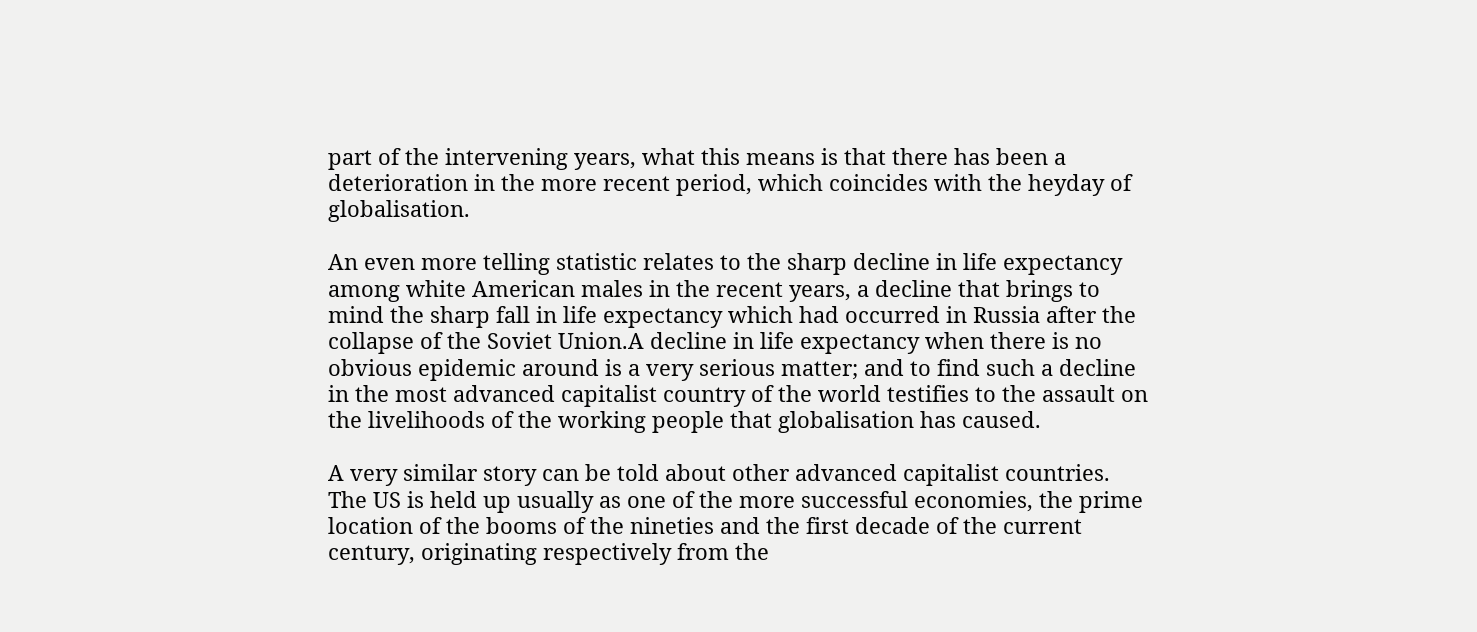part of the intervening years, what this means is that there has been a deterioration in the more recent period, which coincides with the heyday of globalisation.

An even more telling statistic relates to the sharp decline in life expectancy among white American males in the recent years, a decline that brings to mind the sharp fall in life expectancy which had occurred in Russia after the collapse of the Soviet Union.A decline in life expectancy when there is no obvious epidemic around is a very serious matter; and to find such a decline in the most advanced capitalist country of the world testifies to the assault on the livelihoods of the working people that globalisation has caused.

A very similar story can be told about other advanced capitalist countries.  The US is held up usually as one of the more successful economies, the prime location of the booms of the nineties and the first decade of the current century, originating respectively from the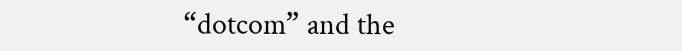“dotcom” and the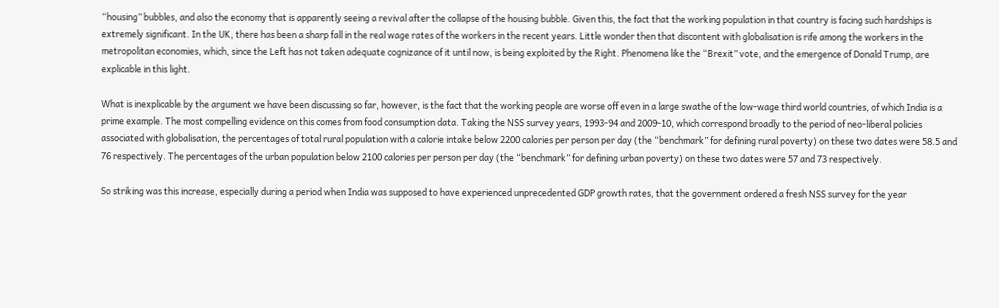“housing” bubbles, and also the economy that is apparently seeing a revival after the collapse of the housing bubble. Given this, the fact that the working population in that country is facing such hardships is extremely significant. In the UK, there has been a sharp fall in the real wage rates of the workers in the recent years. Little wonder then that discontent with globalisation is rife among the workers in the metropolitan economies, which, since the Left has not taken adequate cognizance of it until now, is being exploited by the Right. Phenomena like the “Brexit” vote, and the emergence of Donald Trump, are explicable in this light.

What is inexplicable by the argument we have been discussing so far, however, is the fact that the working people are worse off even in a large swathe of the low-wage third world countries, of which India is a prime example. The most compelling evidence on this comes from food consumption data. Taking the NSS survey years, 1993-94 and 2009-10, which correspond broadly to the period of neo-liberal policies associated with globalisation, the percentages of total rural population with a calorie intake below 2200 calories per person per day (the “benchmark” for defining rural poverty) on these two dates were 58.5 and 76 respectively. The percentages of the urban population below 2100 calories per person per day (the “benchmark” for defining urban poverty) on these two dates were 57 and 73 respectively.

So striking was this increase, especially during a period when India was supposed to have experienced unprecedented GDP growth rates, that the government ordered a fresh NSS survey for the year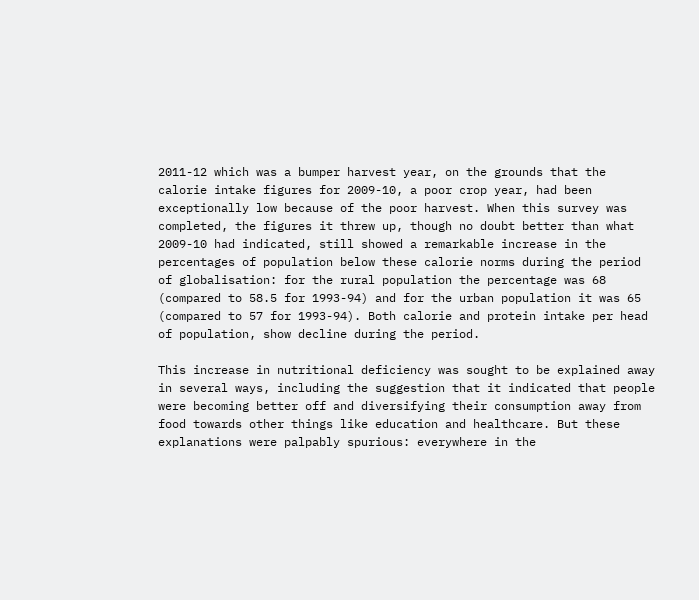2011-12 which was a bumper harvest year, on the grounds that the calorie intake figures for 2009-10, a poor crop year, had been exceptionally low because of the poor harvest. When this survey was completed, the figures it threw up, though no doubt better than what 2009-10 had indicated, still showed a remarkable increase in the percentages of population below these calorie norms during the period of globalisation: for the rural population the percentage was 68 (compared to 58.5 for 1993-94) and for the urban population it was 65 (compared to 57 for 1993-94). Both calorie and protein intake per head of population, show decline during the period.

This increase in nutritional deficiency was sought to be explained away in several ways, including the suggestion that it indicated that people were becoming better off and diversifying their consumption away from food towards other things like education and healthcare. But these explanations were palpably spurious: everywhere in the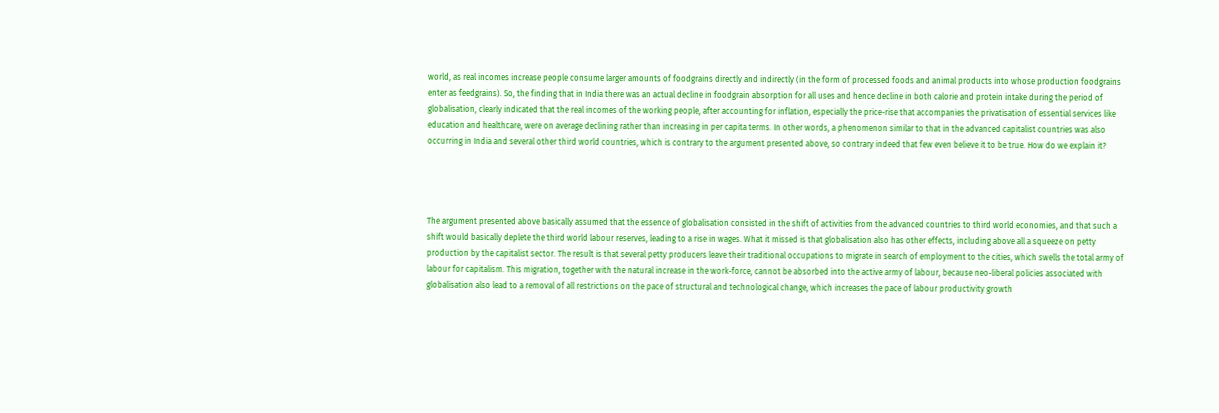world, as real incomes increase people consume larger amounts of foodgrains directly and indirectly (in the form of processed foods and animal products into whose production foodgrains enter as feedgrains). So, the finding that in India there was an actual decline in foodgrain absorption for all uses and hence decline in both calorie and protein intake during the period of globalisation, clearly indicated that the real incomes of the working people, after accounting for inflation, especially the price-rise that accompanies the privatisation of essential services like education and healthcare, were on average declining rather than increasing in per capita terms. In other words, a phenomenon similar to that in the advanced capitalist countries was also occurring in India and several other third world countries, which is contrary to the argument presented above, so contrary indeed that few even believe it to be true. How do we explain it?




The argument presented above basically assumed that the essence of globalisation consisted in the shift of activities from the advanced countries to third world economies, and that such a shift would basically deplete the third world labour reserves, leading to a rise in wages. What it missed is that globalisation also has other effects, including above all a squeeze on petty production by the capitalist sector. The result is that several petty producers leave their traditional occupations to migrate in search of employment to the cities, which swells the total army of labour for capitalism. This migration, together with the natural increase in the work-force, cannot be absorbed into the active army of labour, because neo-liberal policies associated with globalisation also lead to a removal of all restrictions on the pace of structural and technological change, which increases the pace of labour productivity growth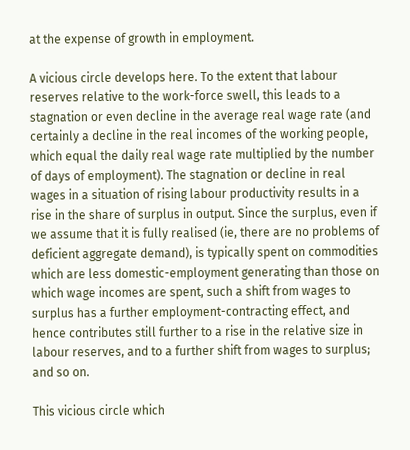at the expense of growth in employment.

A vicious circle develops here. To the extent that labour reserves relative to the work-force swell, this leads to a stagnation or even decline in the average real wage rate (and certainly a decline in the real incomes of the working people, which equal the daily real wage rate multiplied by the number of days of employment). The stagnation or decline in real wages in a situation of rising labour productivity results in a rise in the share of surplus in output. Since the surplus, even if we assume that it is fully realised (ie, there are no problems of deficient aggregate demand), is typically spent on commodities which are less domestic-employment generating than those on which wage incomes are spent, such a shift from wages to surplus has a further employment-contracting effect, and hence contributes still further to a rise in the relative size in labour reserves, and to a further shift from wages to surplus; and so on.

This vicious circle which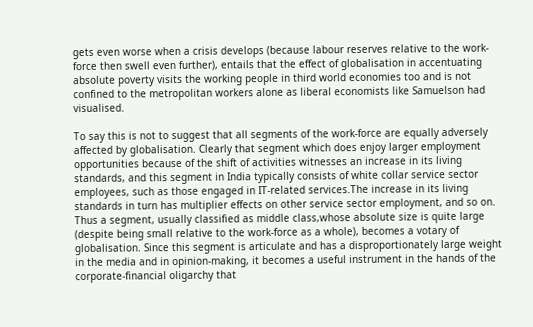gets even worse when a crisis develops (because labour reserves relative to the work-force then swell even further), entails that the effect of globalisation in accentuating absolute poverty visits the working people in third world economies too and is not confined to the metropolitan workers alone as liberal economists like Samuelson had visualised.

To say this is not to suggest that all segments of the work-force are equally adversely affected by globalisation. Clearly that segment which does enjoy larger employment opportunities because of the shift of activities witnesses an increase in its living standards, and this segment in India typically consists of white collar service sector employees, such as those engaged in IT-related services.The increase in its living standards in turn has multiplier effects on other service sector employment, and so on. Thus a segment, usually classified as middle class,whose absolute size is quite large (despite being small relative to the work-force as a whole), becomes a votary of globalisation. Since this segment is articulate and has a disproportionately large weight in the media and in opinion-making, it becomes a useful instrument in the hands of the corporate-financial oligarchy that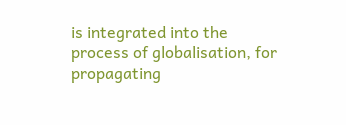is integrated into the process of globalisation, for propagating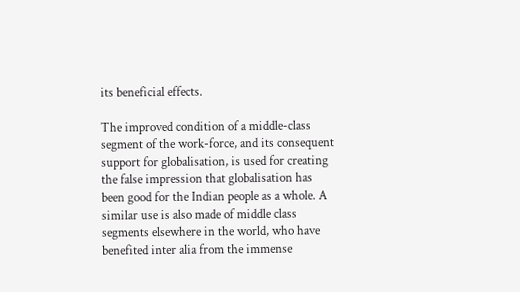its beneficial effects.

The improved condition of a middle-class segment of the work-force, and its consequent support for globalisation, is used for creating the false impression that globalisation has been good for the Indian people as a whole. A similar use is also made of middle class segments elsewhere in the world, who have benefited inter alia from the immense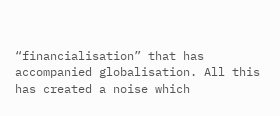“financialisation” that has accompanied globalisation. All this has created a noise which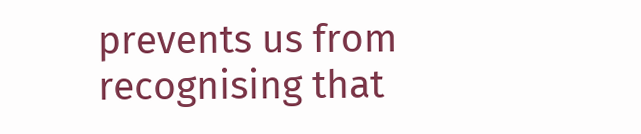prevents us from recognising that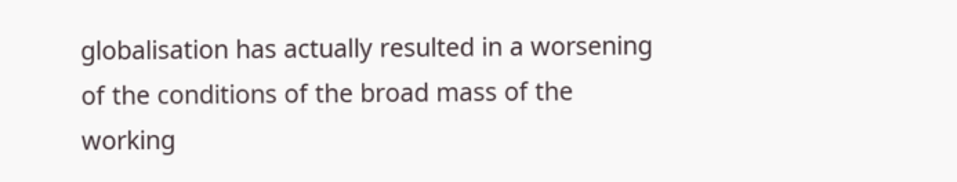globalisation has actually resulted in a worsening of the conditions of the broad mass of the working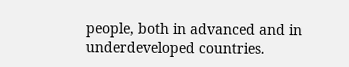people, both in advanced and in underdeveloped countries.